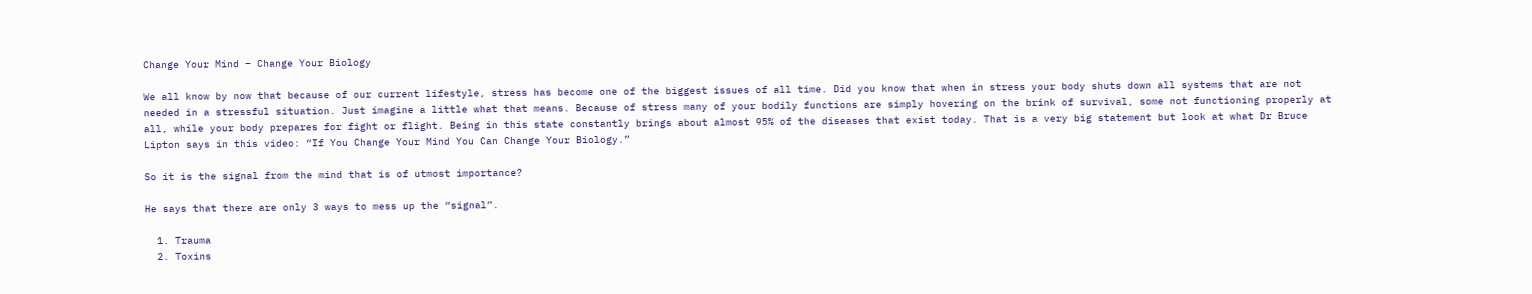Change Your Mind – Change Your Biology

We all know by now that because of our current lifestyle, stress has become one of the biggest issues of all time. Did you know that when in stress your body shuts down all systems that are not needed in a stressful situation. Just imagine a little what that means. Because of stress many of your bodily functions are simply hovering on the brink of survival, some not functioning properly at all, while your body prepares for fight or flight. Being in this state constantly brings about almost 95% of the diseases that exist today. That is a very big statement but look at what Dr Bruce Lipton says in this video: “If You Change Your Mind You Can Change Your Biology.”

So it is the signal from the mind that is of utmost importance?

He says that there are only 3 ways to mess up the “signal”.

  1. Trauma
  2. Toxins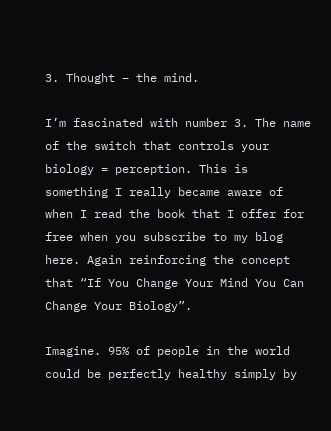3. Thought – the mind.

I’m fascinated with number 3. The name of the switch that controls your biology = perception. This is something I really became aware of when I read the book that I offer for free when you subscribe to my blog here. Again reinforcing the concept that “If You Change Your Mind You Can Change Your Biology”.

Imagine. 95% of people in the world could be perfectly healthy simply by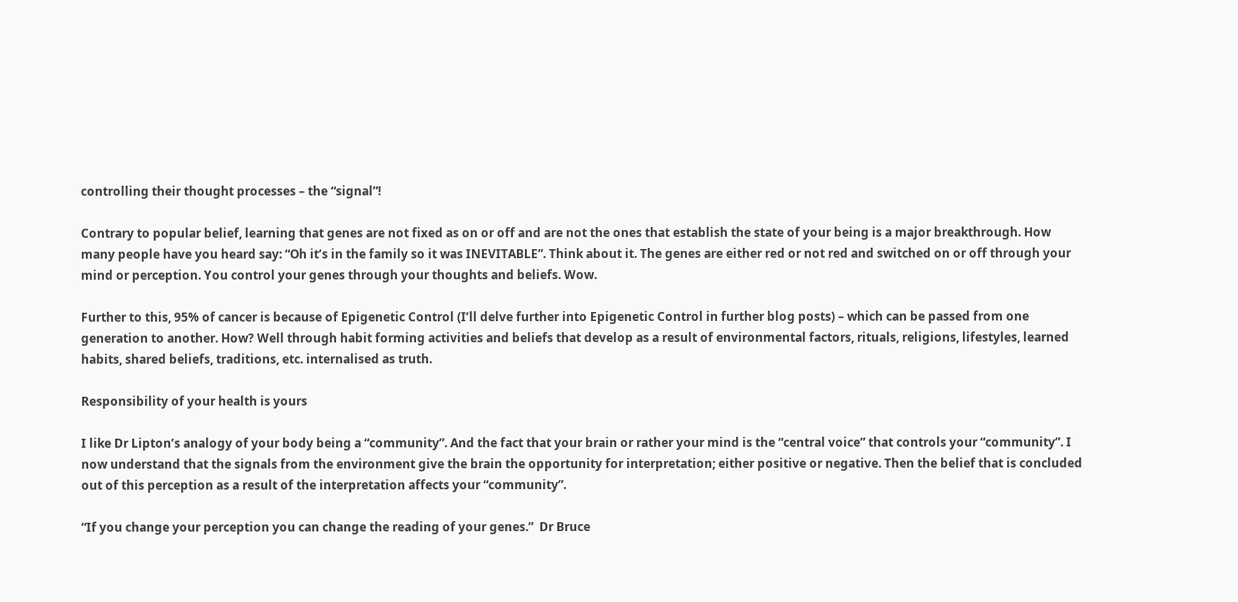controlling their thought processes – the “signal”!

Contrary to popular belief, learning that genes are not fixed as on or off and are not the ones that establish the state of your being is a major breakthrough. How many people have you heard say: “Oh it’s in the family so it was INEVITABLE”. Think about it. The genes are either red or not red and switched on or off through your mind or perception. You control your genes through your thoughts and beliefs. Wow.

Further to this, 95% of cancer is because of Epigenetic Control (I’ll delve further into Epigenetic Control in further blog posts) – which can be passed from one generation to another. How? Well through habit forming activities and beliefs that develop as a result of environmental factors, rituals, religions, lifestyles, learned habits, shared beliefs, traditions, etc. internalised as truth.

Responsibility of your health is yours

I like Dr Lipton’s analogy of your body being a “community”. And the fact that your brain or rather your mind is the “central voice” that controls your “community”. I now understand that the signals from the environment give the brain the opportunity for interpretation; either positive or negative. Then the belief that is concluded out of this perception as a result of the interpretation affects your “community”.

“If you change your perception you can change the reading of your genes.”  Dr Bruce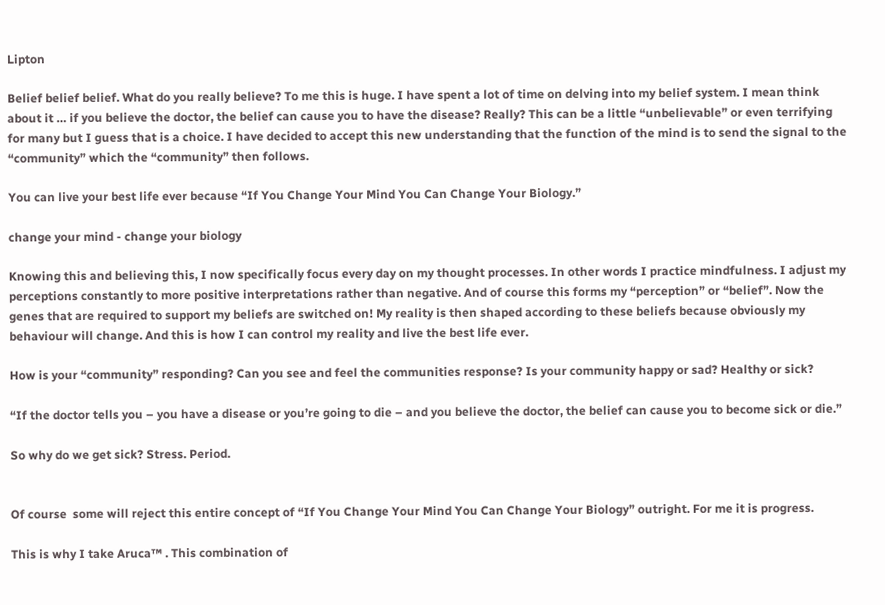Lipton

Belief belief belief. What do you really believe? To me this is huge. I have spent a lot of time on delving into my belief system. I mean think about it … if you believe the doctor, the belief can cause you to have the disease? Really? This can be a little “unbelievable” or even terrifying for many but I guess that is a choice. I have decided to accept this new understanding that the function of the mind is to send the signal to the “community” which the “community” then follows.

You can live your best life ever because “If You Change Your Mind You Can Change Your Biology.”

change your mind - change your biology

Knowing this and believing this, I now specifically focus every day on my thought processes. In other words I practice mindfulness. I adjust my perceptions constantly to more positive interpretations rather than negative. And of course this forms my “perception” or “belief”. Now the genes that are required to support my beliefs are switched on! My reality is then shaped according to these beliefs because obviously my behaviour will change. And this is how I can control my reality and live the best life ever.

How is your “community” responding? Can you see and feel the communities response? Is your community happy or sad? Healthy or sick?

“If the doctor tells you – you have a disease or you’re going to die – and you believe the doctor, the belief can cause you to become sick or die.”

So why do we get sick? Stress. Period.


Of course  some will reject this entire concept of “If You Change Your Mind You Can Change Your Biology” outright. For me it is progress.

This is why I take Aruca™ . This combination of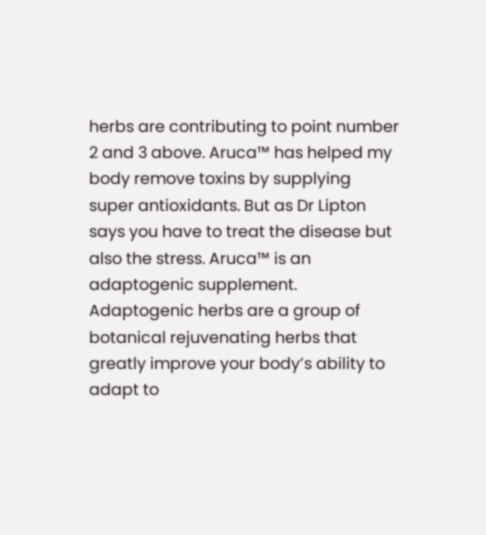herbs are contributing to point number 2 and 3 above. Aruca™ has helped my body remove toxins by supplying super antioxidants. But as Dr Lipton says you have to treat the disease but also the stress. Aruca™ is an adaptogenic supplement. Adaptogenic herbs are a group of botanical rejuvenating herbs that greatly improve your body’s ability to adapt to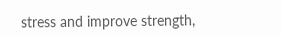stress and improve strength,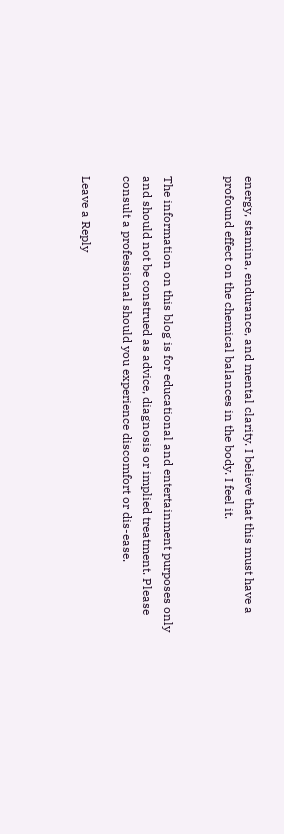energy, stamina, endurance, and mental clarity. I believe that this must have a profound effect on the chemical balances in the body. I feel it.


The information on this blog is for educational and entertainment purposes only and should not be construed as advice, diagnosis or implied treatment. Please consult a professional should you experience discomfort or dis-ease.

Leave a Reply